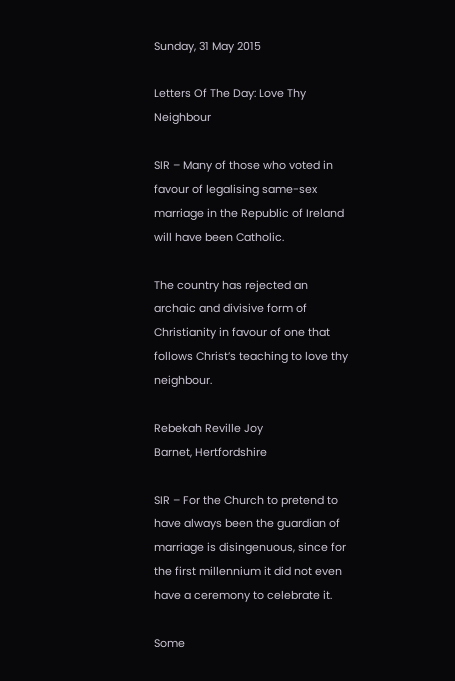Sunday, 31 May 2015

Letters Of The Day: Love Thy Neighbour

SIR – Many of those who voted in favour of legalising same-sex marriage in the Republic of Ireland will have been Catholic.

The country has rejected an archaic and divisive form of Christianity in favour of one that follows Christ’s teaching to love thy neighbour.

Rebekah Reville Joy
Barnet, Hertfordshire

SIR – For the Church to pretend to have always been the guardian of marriage is disingenuous, since for the first millennium it did not even have a ceremony to celebrate it.

Some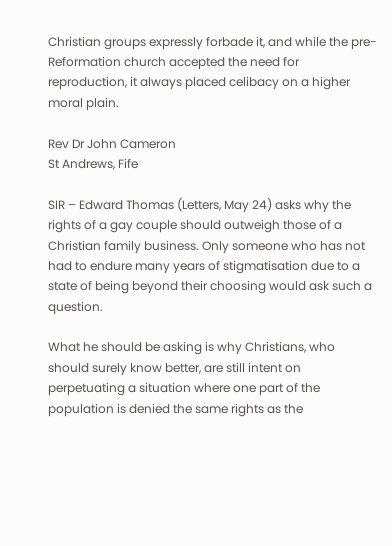Christian groups expressly forbade it, and while the pre-Reformation church accepted the need for reproduction, it always placed celibacy on a higher moral plain.

Rev Dr John Cameron
St Andrews, Fife

SIR – Edward Thomas (Letters, May 24) asks why the rights of a gay couple should outweigh those of a Christian family business. Only someone who has not had to endure many years of stigmatisation due to a state of being beyond their choosing would ask such a question.

What he should be asking is why Christians, who should surely know better, are still intent on perpetuating a situation where one part of the population is denied the same rights as the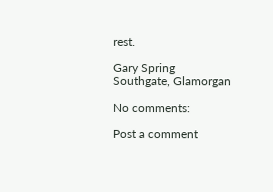rest.

Gary Spring
Southgate, Glamorgan

No comments:

Post a comment